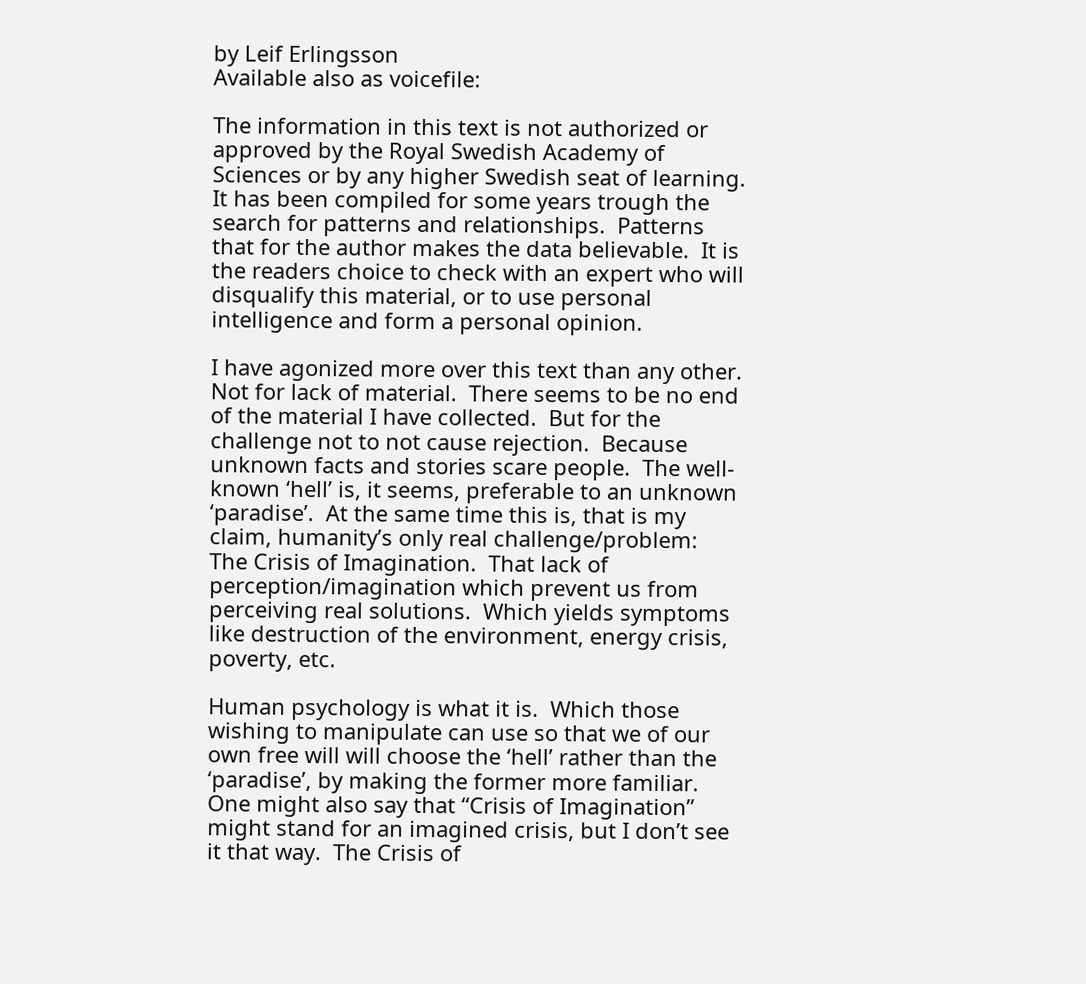by Leif Erlingsson
Available also as voicefile:

The information in this text is not authorized or approved by the Royal Swedish Academy of Sciences or by any higher Swedish seat of learning.  It has been compiled for some years trough the search for patterns and relationships.  Patterns that for the author makes the data believable.  It is the readers choice to check with an expert who will disqualify this material, or to use personal intelligence and form a personal opinion.

I have agonized more over this text than any other.  Not for lack of material.  There seems to be no end of the material I have collected.  But for the challenge not to not cause rejection.  Because unknown facts and stories scare people.  The well-known ‘hell’ is, it seems, preferable to an unknown ‘paradise’.  At the same time this is, that is my claim, humanity’s only real challenge/problem:  The Crisis of Imagination.  That lack of perception/imagination which prevent us from perceiving real solutions.  Which yields symptoms like destruction of the environment, energy crisis, poverty, etc.

Human psychology is what it is.  Which those wishing to manipulate can use so that we of our own free will will choose the ‘hell’ rather than the ‘paradise’, by making the former more familiar.  One might also say that “Crisis of Imagination” might stand for an imagined crisis, but I don’t see it that way.  The Crisis of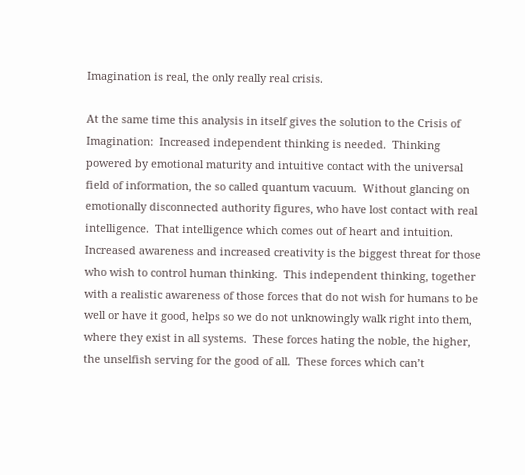Imagination is real, the only really real crisis.

At the same time this analysis in itself gives the solution to the Crisis of Imagination:  Increased independent thinking is needed.  Thinking powered by emotional maturity and intuitive contact with the universal field of information, the so called quantum vacuum.  Without glancing on emotionally disconnected authority figures, who have lost contact with real intelligence.  That intelligence which comes out of heart and intuition.  Increased awareness and increased creativity is the biggest threat for those who wish to control human thinking.  This independent thinking, together with a realistic awareness of those forces that do not wish for humans to be well or have it good, helps so we do not unknowingly walk right into them, where they exist in all systems.  These forces hating the noble, the higher, the unselfish serving for the good of all.  These forces which can’t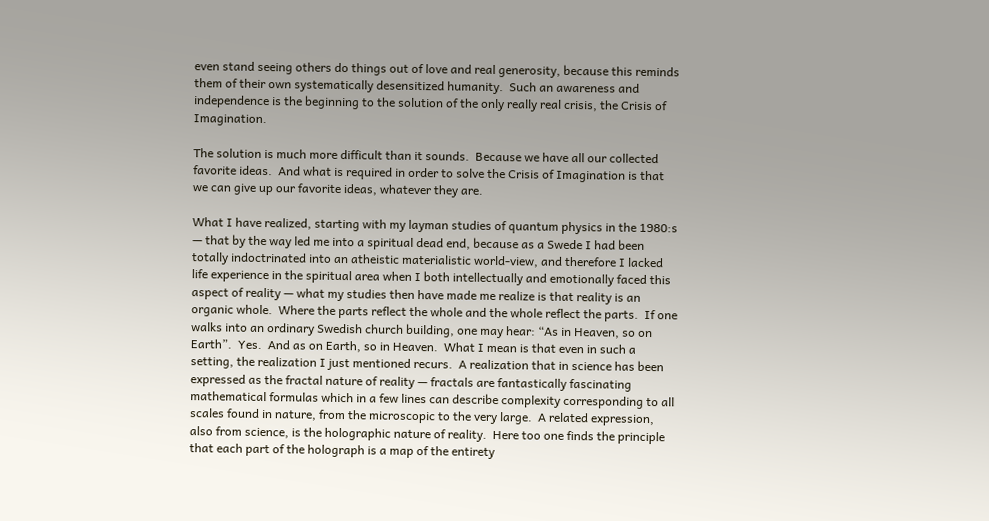even stand seeing others do things out of love and real generosity, because this reminds them of their own systematically desensitized humanity.  Such an awareness and independence is the beginning to the solution of the only really real crisis, the Crisis of Imagination.

The solution is much more difficult than it sounds.  Because we have all our collected favorite ideas.  And what is required in order to solve the Crisis of Imagination is that we can give up our favorite ideas, whatever they are.

What I have realized, starting with my layman studies of quantum physics in the 1980:s — that by the way led me into a spiritual dead end, because as a Swede I had been totally indoctrinated into an atheistic materialistic world-view, and therefore I lacked life experience in the spiritual area when I both intellectually and emotionally faced this aspect of reality — what my studies then have made me realize is that reality is an organic whole.  Where the parts reflect the whole and the whole reflect the parts.  If one walks into an ordinary Swedish church building, one may hear: “As in Heaven, so on Earth”.  Yes.  And as on Earth, so in Heaven.  What I mean is that even in such a setting, the realization I just mentioned recurs.  A realization that in science has been expressed as the fractal nature of reality — fractals are fantastically fascinating mathematical formulas which in a few lines can describe complexity corresponding to all scales found in nature, from the microscopic to the very large.  A related expression, also from science, is the holographic nature of reality.  Here too one finds the principle that each part of the holograph is a map of the entirety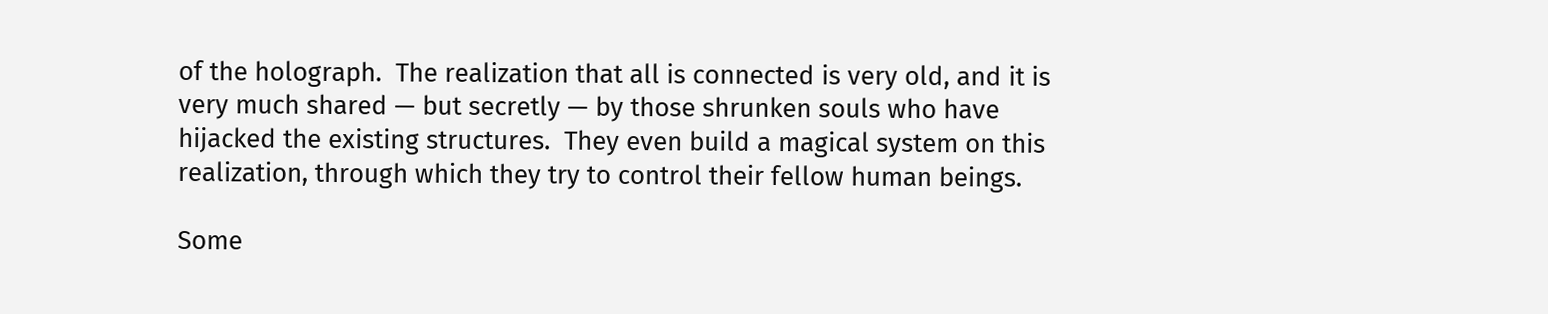of the holograph.  The realization that all is connected is very old, and it is very much shared — but secretly — by those shrunken souls who have hijacked the existing structures.  They even build a magical system on this realization, through which they try to control their fellow human beings.

Some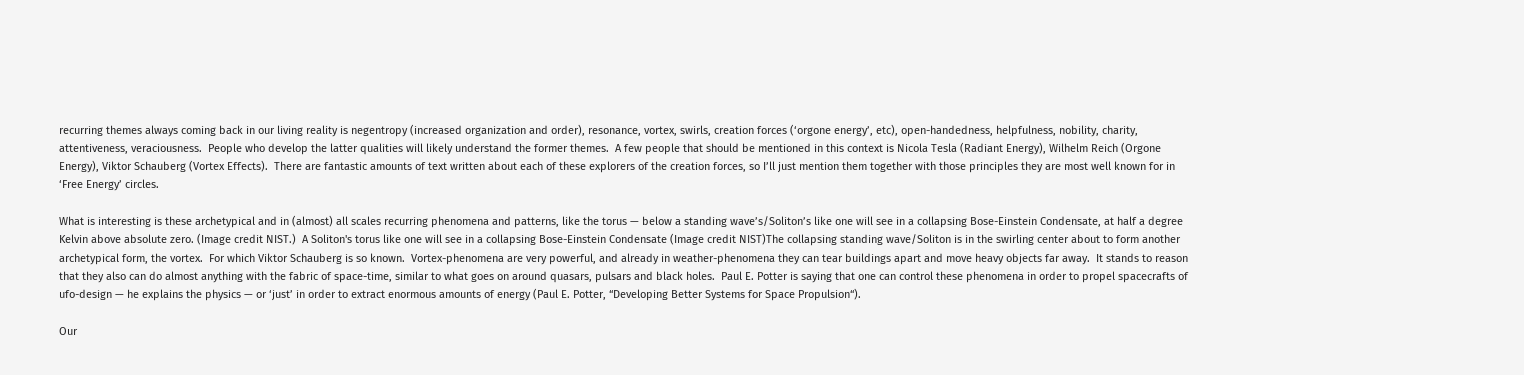recurring themes always coming back in our living reality is negentropy (increased organization and order), resonance, vortex, swirls, creation forces (‘orgone energy’, etc), open-handedness, helpfulness, nobility, charity, attentiveness, veraciousness.  People who develop the latter qualities will likely understand the former themes.  A few people that should be mentioned in this context is Nicola Tesla (Radiant Energy), Wilhelm Reich (Orgone Energy), Viktor Schauberg (Vortex Effects).  There are fantastic amounts of text written about each of these explorers of the creation forces, so I’ll just mention them together with those principles they are most well known for in ‘Free Energy’ circles.

What is interesting is these archetypical and in (almost) all scales recurring phenomena and patterns, like the torus — below a standing wave’s/Soliton’s like one will see in a collapsing Bose-Einstein Condensate, at half a degree Kelvin above absolute zero. (Image credit NIST.)  A Soliton's torus like one will see in a collapsing Bose-Einstein Condensate (Image credit NIST)The collapsing standing wave/Soliton is in the swirling center about to form another archetypical form, the vortex.  For which Viktor Schauberg is so known.  Vortex-phenomena are very powerful, and already in weather-phenomena they can tear buildings apart and move heavy objects far away.  It stands to reason that they also can do almost anything with the fabric of space-time, similar to what goes on around quasars, pulsars and black holes.  Paul E. Potter is saying that one can control these phenomena in order to propel spacecrafts of ufo-design — he explains the physics — or ‘just’ in order to extract enormous amounts of energy (Paul E. Potter, “Developing Better Systems for Space Propulsion“).

Our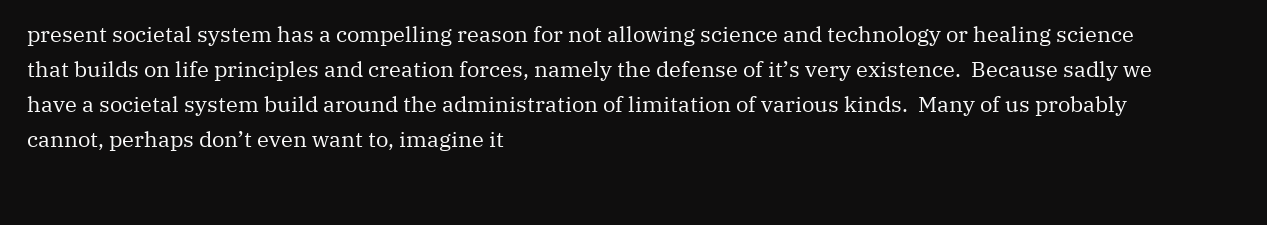present societal system has a compelling reason for not allowing science and technology or healing science that builds on life principles and creation forces, namely the defense of it’s very existence.  Because sadly we have a societal system build around the administration of limitation of various kinds.  Many of us probably cannot, perhaps don’t even want to, imagine it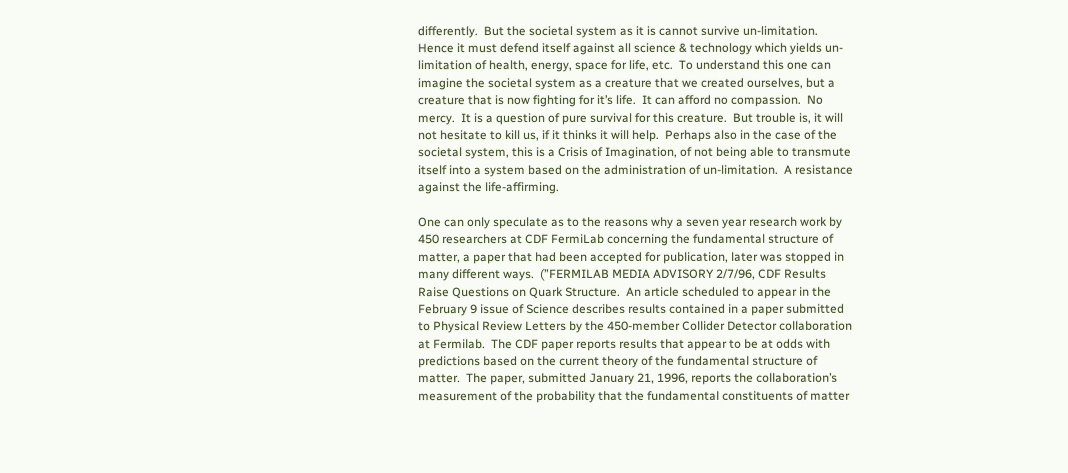differently.  But the societal system as it is cannot survive un-limitation.  Hence it must defend itself against all science & technology which yields un-limitation of health, energy, space for life, etc.  To understand this one can imagine the societal system as a creature that we created ourselves, but a creature that is now fighting for it’s life.  It can afford no compassion.  No mercy.  It is a question of pure survival for this creature.  But trouble is, it will not hesitate to kill us, if it thinks it will help.  Perhaps also in the case of the societal system, this is a Crisis of Imagination, of not being able to transmute itself into a system based on the administration of un-limitation.  A resistance against the life-affirming.

One can only speculate as to the reasons why a seven year research work by 450 researchers at CDF FermiLab concerning the fundamental structure of matter, a paper that had been accepted for publication, later was stopped in many different ways.  (”FERMILAB MEDIA ADVISORY 2/7/96, CDF Results Raise Questions on Quark Structure.  An article scheduled to appear in the February 9 issue of Science describes results contained in a paper submitted to Physical Review Letters by the 450-member Collider Detector collaboration at Fermilab.  The CDF paper reports results that appear to be at odds with predictions based on the current theory of the fundamental structure of matter.  The paper, submitted January 21, 1996, reports the collaboration’s measurement of the probability that the fundamental constituents of matter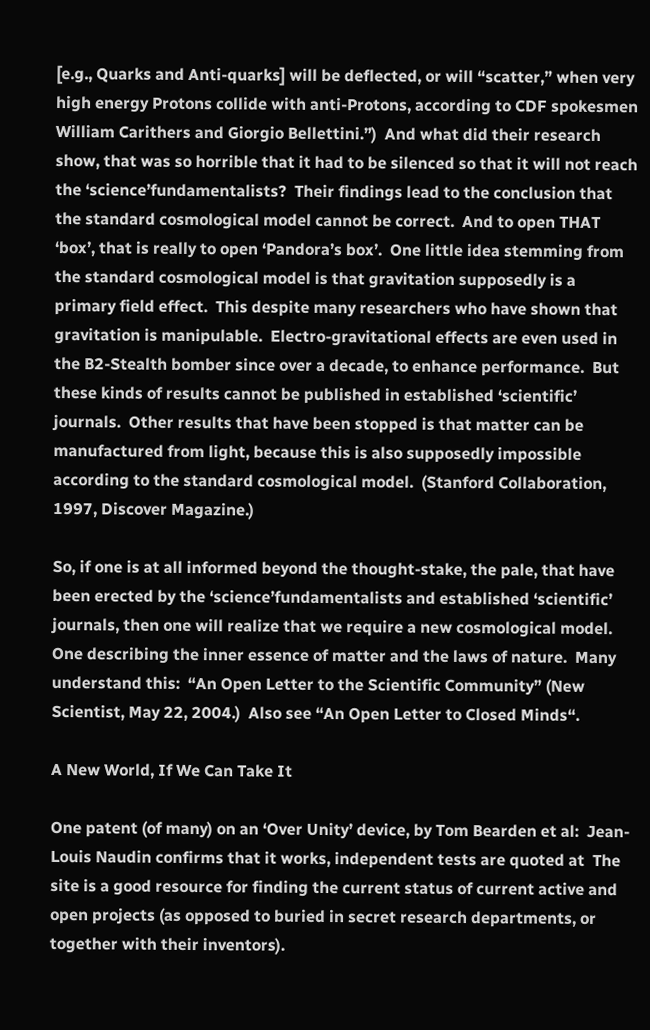[e.g., Quarks and Anti-quarks] will be deflected, or will “scatter,” when very high energy Protons collide with anti-Protons, according to CDF spokesmen William Carithers and Giorgio Bellettini.”)  And what did their research show, that was so horrible that it had to be silenced so that it will not reach the ‘science’fundamentalists?  Their findings lead to the conclusion that the standard cosmological model cannot be correct.  And to open THAT ‘box’, that is really to open ‘Pandora’s box’.  One little idea stemming from the standard cosmological model is that gravitation supposedly is a primary field effect.  This despite many researchers who have shown that gravitation is manipulable.  Electro-gravitational effects are even used in the B2-Stealth bomber since over a decade, to enhance performance.  But these kinds of results cannot be published in established ‘scientific’ journals.  Other results that have been stopped is that matter can be manufactured from light, because this is also supposedly impossible according to the standard cosmological model.  (Stanford Collaboration, 1997, Discover Magazine.)

So, if one is at all informed beyond the thought-stake, the pale, that have been erected by the ‘science’fundamentalists and established ‘scientific’ journals, then one will realize that we require a new cosmological model.  One describing the inner essence of matter and the laws of nature.  Many understand this:  “An Open Letter to the Scientific Community” (New Scientist, May 22, 2004.)  Also see “An Open Letter to Closed Minds“.

A New World, If We Can Take It

One patent (of many) on an ‘Over Unity’ device, by Tom Bearden et al:  Jean-Louis Naudin confirms that it works, independent tests are quoted at  The site is a good resource for finding the current status of current active and open projects (as opposed to buried in secret research departments, or together with their inventors).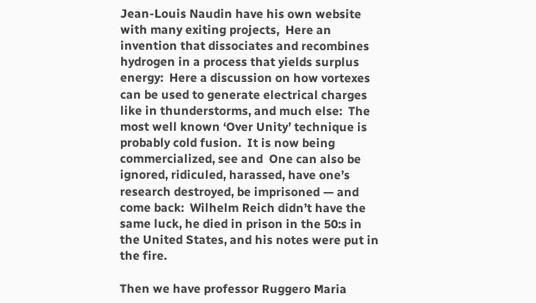Jean-Louis Naudin have his own website with many exiting projects,  Here an invention that dissociates and recombines hydrogen in a process that yields surplus energy:  Here a discussion on how vortexes can be used to generate electrical charges like in thunderstorms, and much else:  The most well known ‘Over Unity’ technique is probably cold fusion.  It is now being commercialized, see and  One can also be ignored, ridiculed, harassed, have one’s research destroyed, be imprisoned — and come back:  Wilhelm Reich didn’t have the same luck, he died in prison in the 50:s in the United States, and his notes were put in the fire.

Then we have professor Ruggero Maria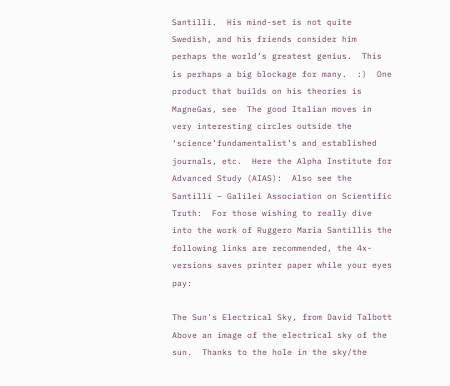Santilli.  His mind-set is not quite Swedish, and his friends consider him perhaps the world’s greatest genius.  This is perhaps a big blockage for many.  :)  One product that builds on his theories is MagneGas, see  The good Italian moves in very interesting circles outside the ‘science’fundamentalist’s and established journals, etc.  Here the Alpha Institute for Advanced Study (AIAS):  Also see the Santilli – Galilei Association on Scientific Truth:  For those wishing to really dive into the work of Ruggero Maria Santillis the following links are recommended, the 4x-versions saves printer paper while your eyes pay:

The Sun's Electrical Sky, from David Talbott
Above an image of the electrical sky of the sun.  Thanks to the hole in the sky/the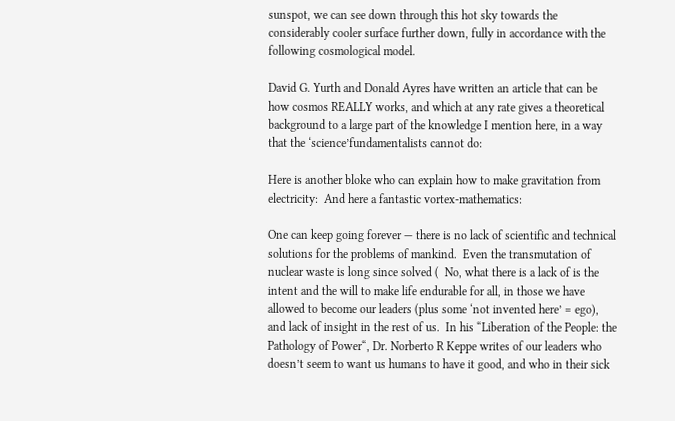sunspot, we can see down through this hot sky towards the considerably cooler surface further down, fully in accordance with the following cosmological model.

David G. Yurth and Donald Ayres have written an article that can be how cosmos REALLY works, and which at any rate gives a theoretical background to a large part of the knowledge I mention here, in a way that the ‘science’fundamentalists cannot do:

Here is another bloke who can explain how to make gravitation from electricity:  And here a fantastic vortex-mathematics:

One can keep going forever — there is no lack of scientific and technical solutions for the problems of mankind.  Even the transmutation of nuclear waste is long since solved (  No, what there is a lack of is the intent and the will to make life endurable for all, in those we have allowed to become our leaders (plus some ‘not invented here’ = ego), and lack of insight in the rest of us.  In his “Liberation of the People: the Pathology of Power“, Dr. Norberto R Keppe writes of our leaders who doesn’t seem to want us humans to have it good, and who in their sick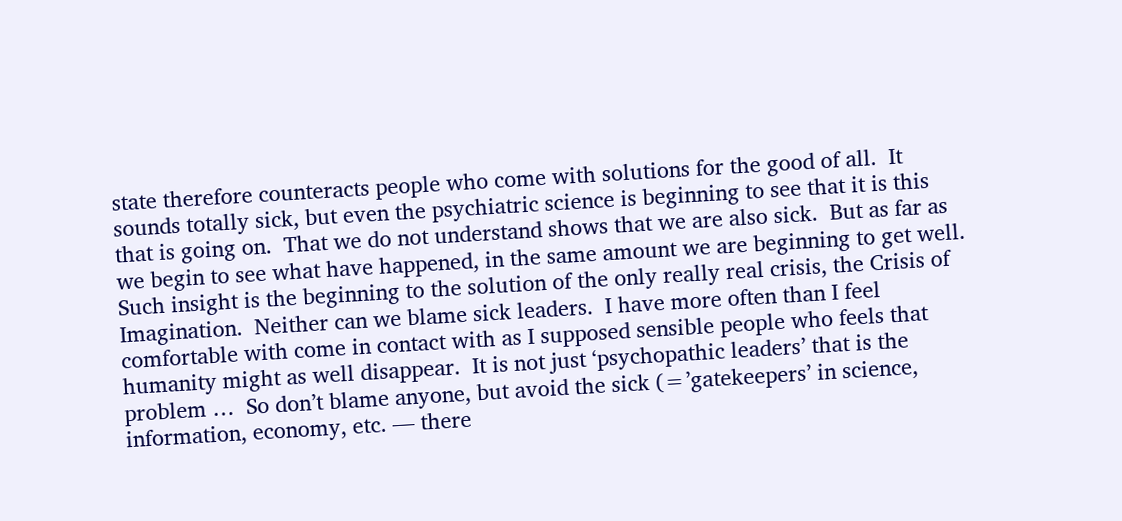state therefore counteracts people who come with solutions for the good of all.  It sounds totally sick, but even the psychiatric science is beginning to see that it is this that is going on.  That we do not understand shows that we are also sick.  But as far as we begin to see what have happened, in the same amount we are beginning to get well.  Such insight is the beginning to the solution of the only really real crisis, the Crisis of Imagination.  Neither can we blame sick leaders.  I have more often than I feel comfortable with come in contact with as I supposed sensible people who feels that humanity might as well disappear.  It is not just ‘psychopathic leaders’ that is the problem …  So don’t blame anyone, but avoid the sick (=’gatekeepers’ in science, information, economy, etc. — there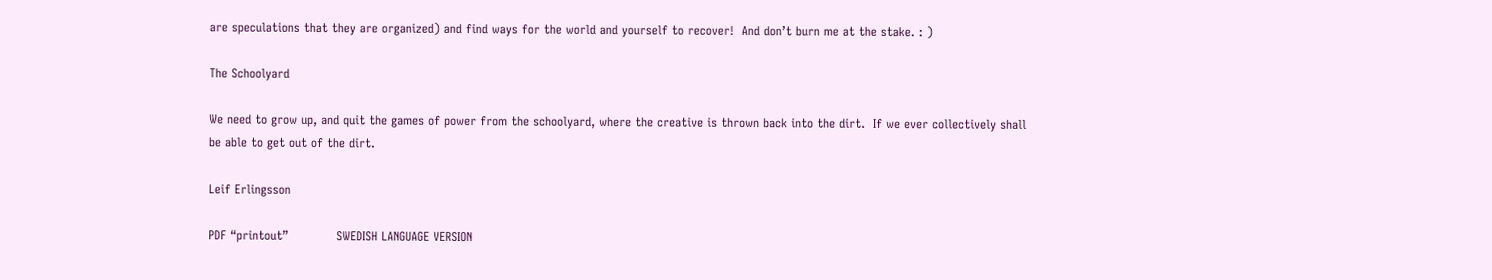are speculations that they are organized) and find ways for the world and yourself to recover!  And don’t burn me at the stake. : )

The Schoolyard

We need to grow up, and quit the games of power from the schoolyard, where the creative is thrown back into the dirt.  If we ever collectively shall be able to get out of the dirt.

Leif Erlingsson

PDF “printout”            SWEDISH LANGUAGE VERSION